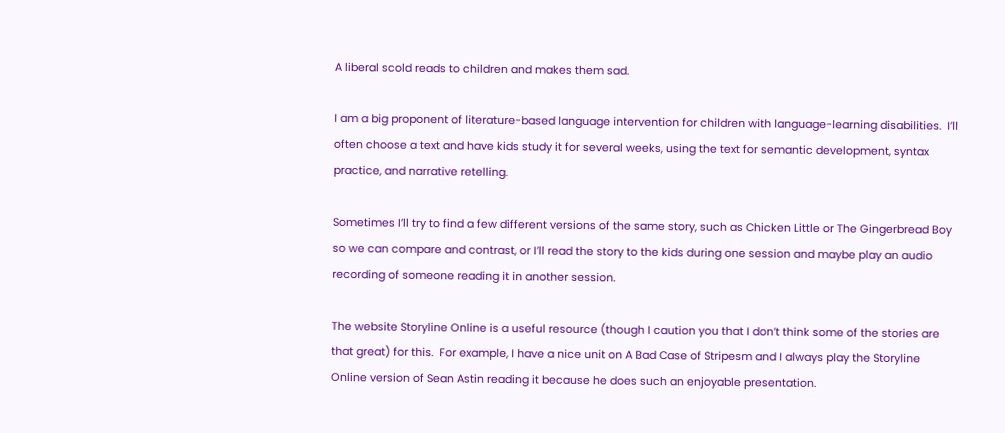A liberal scold reads to children and makes them sad.

I am a big proponent of literature-based language intervention for children with language-learning disabilities.  I’ll often choose a text and have kids study it for several weeks, using the text for semantic development, syntax practice, and narrative retelling.

Sometimes I’ll try to find a few different versions of the same story, such as Chicken Little or The Gingerbread Boy so we can compare and contrast, or I’ll read the story to the kids during one session and maybe play an audio recording of someone reading it in another session.

The website Storyline Online is a useful resource (though I caution you that I don’t think some of the stories are that great) for this.  For example, I have a nice unit on A Bad Case of Stripesm and I always play the Storyline Online version of Sean Astin reading it because he does such an enjoyable presentation.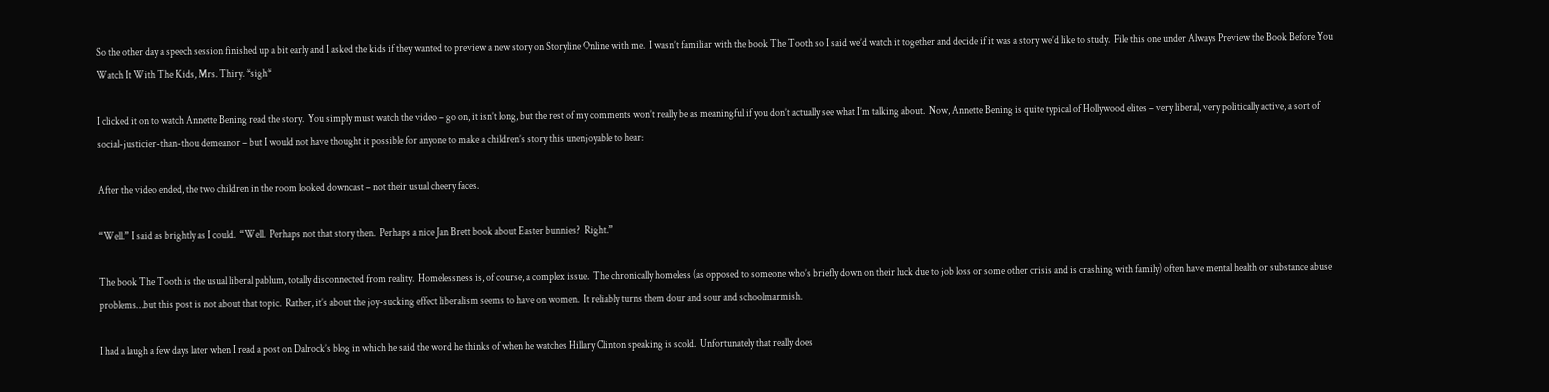So the other day a speech session finished up a bit early and I asked the kids if they wanted to preview a new story on Storyline Online with me.  I wasn’t familiar with the book The Tooth so I said we’d watch it together and decide if it was a story we’d like to study.  File this one under Always Preview the Book Before You Watch It With The Kids, Mrs. Thiry. *sigh*

I clicked it on to watch Annette Bening read the story.  You simply must watch the video – go on, it isn’t long, but the rest of my comments won’t really be as meaningful if you don’t actually see what I’m talking about.  Now, Annette Bening is quite typical of Hollywood elites – very liberal, very politically active, a sort of social-justicier-than-thou demeanor – but I would not have thought it possible for anyone to make a children’s story this unenjoyable to hear:

After the video ended, the two children in the room looked downcast – not their usual cheery faces.

“Well.” I said as brightly as I could.  “Well.  Perhaps not that story then.  Perhaps a nice Jan Brett book about Easter bunnies?  Right.”

The book The Tooth is the usual liberal pablum, totally disconnected from reality.  Homelessness is, of course, a complex issue.  The chronically homeless (as opposed to someone who’s briefly down on their luck due to job loss or some other crisis and is crashing with family) often have mental health or substance abuse problems…but this post is not about that topic.  Rather, it’s about the joy-sucking effect liberalism seems to have on women.  It reliably turns them dour and sour and schoolmarmish.

I had a laugh a few days later when I read a post on Dalrock’s blog in which he said the word he thinks of when he watches Hillary Clinton speaking is scold.  Unfortunately that really does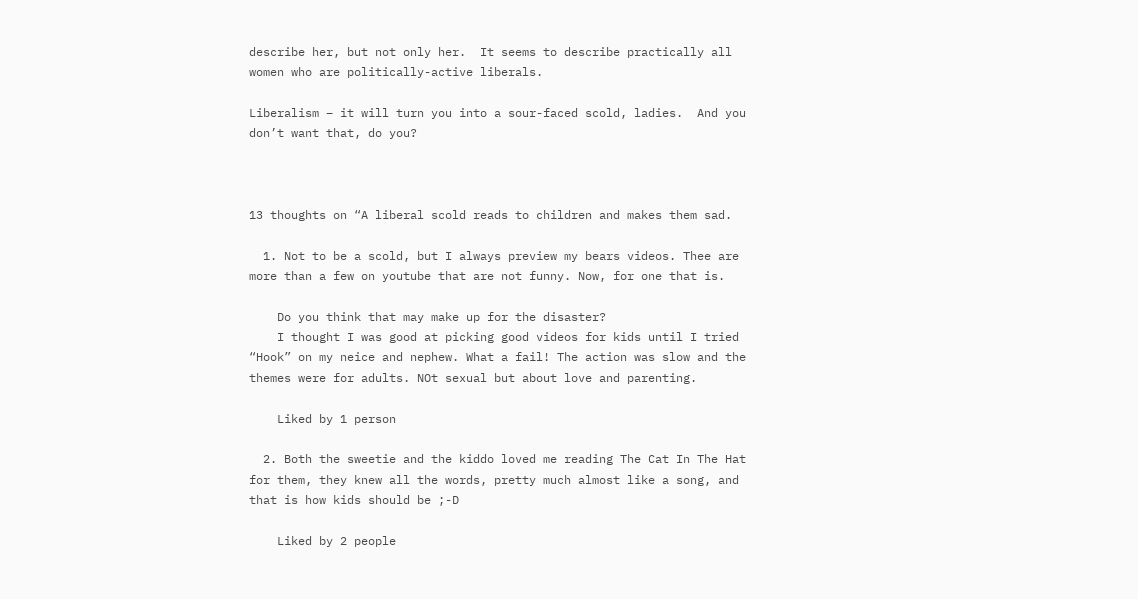describe her, but not only her.  It seems to describe practically all women who are politically-active liberals.

Liberalism – it will turn you into a sour-faced scold, ladies.  And you don’t want that, do you?



13 thoughts on “A liberal scold reads to children and makes them sad.

  1. Not to be a scold, but I always preview my bears videos. Thee are more than a few on youtube that are not funny. Now, for one that is.

    Do you think that may make up for the disaster?
    I thought I was good at picking good videos for kids until I tried “Hook” on my neice and nephew. What a fail! The action was slow and the themes were for adults. NOt sexual but about love and parenting.

    Liked by 1 person

  2. Both the sweetie and the kiddo loved me reading The Cat In The Hat for them, they knew all the words, pretty much almost like a song, and that is how kids should be ;-D

    Liked by 2 people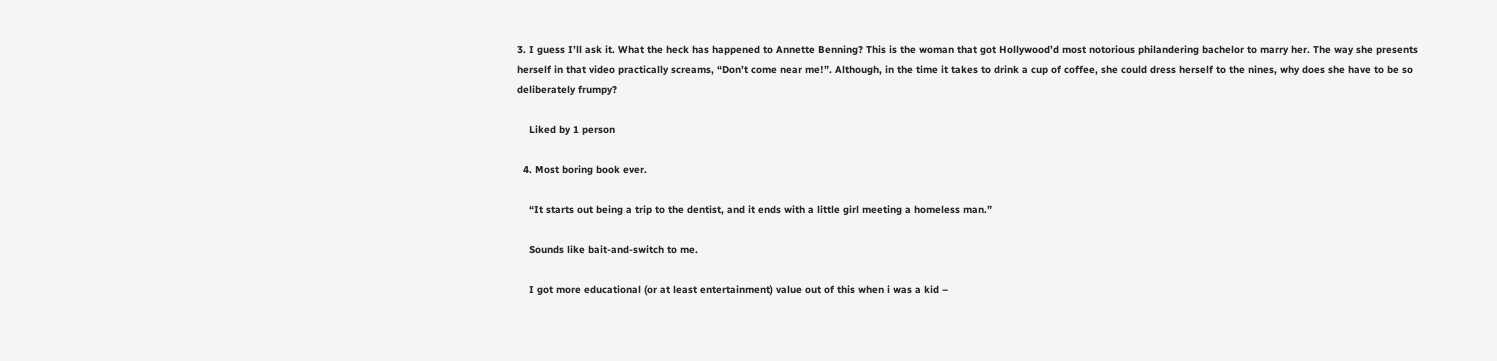3. I guess I’ll ask it. What the heck has happened to Annette Benning? This is the woman that got Hollywood’d most notorious philandering bachelor to marry her. The way she presents herself in that video practically screams, “Don’t come near me!”. Although, in the time it takes to drink a cup of coffee, she could dress herself to the nines, why does she have to be so deliberately frumpy?

    Liked by 1 person

  4. Most boring book ever.

    “It starts out being a trip to the dentist, and it ends with a little girl meeting a homeless man.”

    Sounds like bait-and-switch to me.

    I got more educational (or at least entertainment) value out of this when i was a kid –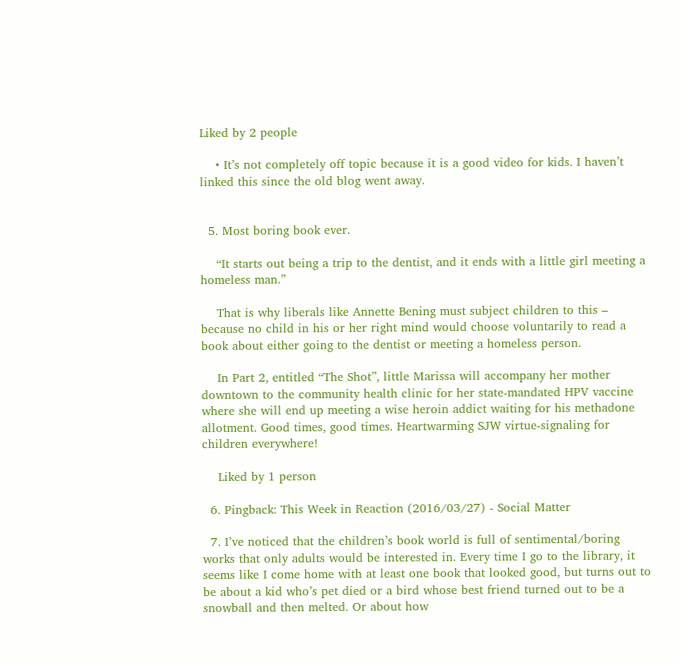Liked by 2 people

    • It’s not completely off topic because it is a good video for kids. I haven’t linked this since the old blog went away.


  5. Most boring book ever.

    “It starts out being a trip to the dentist, and it ends with a little girl meeting a homeless man.”

    That is why liberals like Annette Bening must subject children to this – because no child in his or her right mind would choose voluntarily to read a book about either going to the dentist or meeting a homeless person.

    In Part 2, entitled “The Shot”, little Marissa will accompany her mother downtown to the community health clinic for her state-mandated HPV vaccine where she will end up meeting a wise heroin addict waiting for his methadone allotment. Good times, good times. Heartwarming SJW virtue-signaling for children everywhere!

    Liked by 1 person

  6. Pingback: This Week in Reaction (2016/03/27) - Social Matter

  7. I’ve noticed that the children’s book world is full of sentimental/boring works that only adults would be interested in. Every time I go to the library, it seems like I come home with at least one book that looked good, but turns out to be about a kid who’s pet died or a bird whose best friend turned out to be a snowball and then melted. Or about how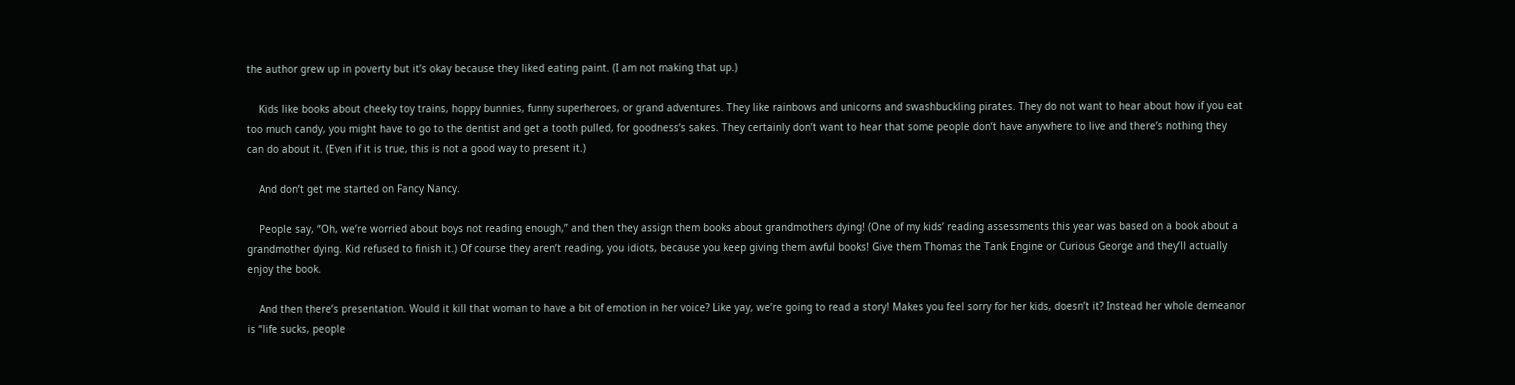the author grew up in poverty but it’s okay because they liked eating paint. (I am not making that up.)

    Kids like books about cheeky toy trains, hoppy bunnies, funny superheroes, or grand adventures. They like rainbows and unicorns and swashbuckling pirates. They do not want to hear about how if you eat too much candy, you might have to go to the dentist and get a tooth pulled, for goodness’s sakes. They certainly don’t want to hear that some people don’t have anywhere to live and there’s nothing they can do about it. (Even if it is true, this is not a good way to present it.)

    And don’t get me started on Fancy Nancy.

    People say, “Oh, we’re worried about boys not reading enough,” and then they assign them books about grandmothers dying! (One of my kids’ reading assessments this year was based on a book about a grandmother dying. Kid refused to finish it.) Of course they aren’t reading, you idiots, because you keep giving them awful books! Give them Thomas the Tank Engine or Curious George and they’ll actually enjoy the book.

    And then there’s presentation. Would it kill that woman to have a bit of emotion in her voice? Like yay, we’re going to read a story! Makes you feel sorry for her kids, doesn’t it? Instead her whole demeanor is “life sucks, people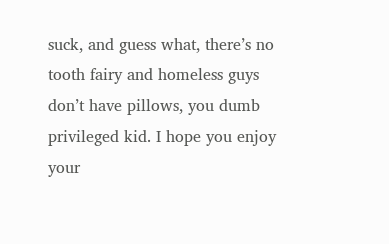suck, and guess what, there’s no tooth fairy and homeless guys don’t have pillows, you dumb privileged kid. I hope you enjoy your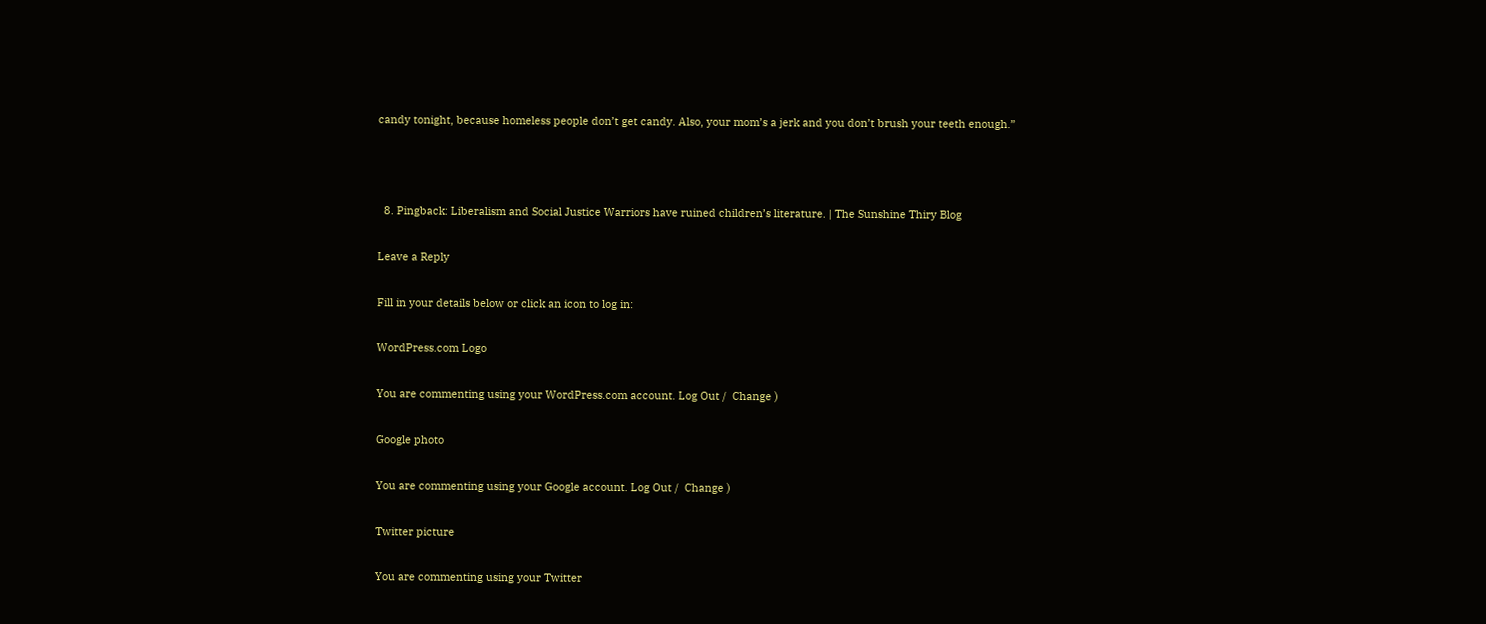candy tonight, because homeless people don’t get candy. Also, your mom’s a jerk and you don’t brush your teeth enough.”



  8. Pingback: Liberalism and Social Justice Warriors have ruined children’s literature. | The Sunshine Thiry Blog

Leave a Reply

Fill in your details below or click an icon to log in:

WordPress.com Logo

You are commenting using your WordPress.com account. Log Out /  Change )

Google photo

You are commenting using your Google account. Log Out /  Change )

Twitter picture

You are commenting using your Twitter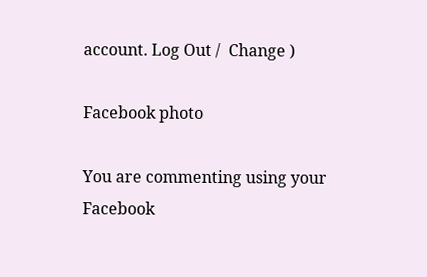account. Log Out /  Change )

Facebook photo

You are commenting using your Facebook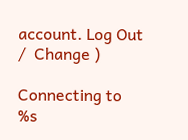account. Log Out /  Change )

Connecting to %s